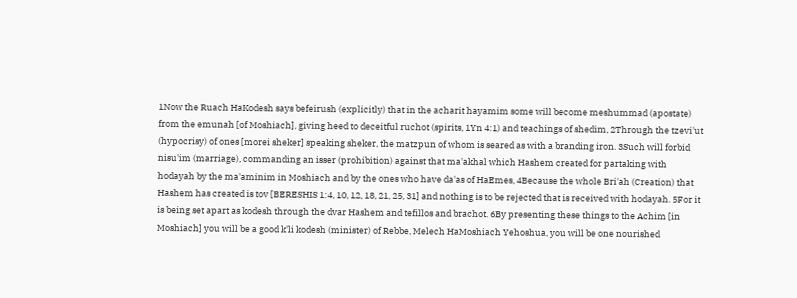1Now the Ruach HaKodesh says befeirush (explicitly) that in the acharit hayamim some will become meshummad (apostate) from the emunah [of Moshiach], giving heed to deceitful ruchot (spirits, 1Yn 4:1) and teachings of shedim, 2Through the tzevi'ut (hypocrisy) of ones [morei sheker] speaking sheker, the matzpun of whom is seared as with a branding iron. 3Such will forbid nisu'im (marriage), commanding an isser (prohibition) against that ma'akhal which Hashem created for partaking with hodayah by the ma'aminim in Moshiach and by the ones who have da'as of HaEmes, 4Because the whole Bri'ah (Creation) that Hashem has created is tov [BERESHIS 1:4, 10, 12, 18, 21, 25, 31] and nothing is to be rejected that is received with hodayah. 5For it is being set apart as kodesh through the dvar Hashem and tefillos and brachot. 6By presenting these things to the Achim [in Moshiach] you will be a good k'li kodesh (minister) of Rebbe, Melech HaMoshiach Yehoshua, you will be one nourished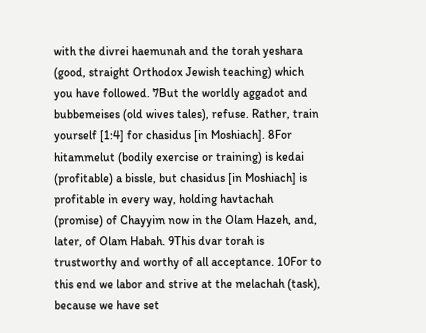with the divrei haemunah and the torah yeshara (good, straight Orthodox Jewish teaching) which you have followed. 7But the worldly aggadot and bubbemeises (old wives tales), refuse. Rather, train yourself [1:4] for chasidus [in Moshiach]. 8For hitammelut (bodily exercise or training) is kedai (profitable) a bissle, but chasidus [in Moshiach] is profitable in every way, holding havtachah (promise) of Chayyim now in the Olam Hazeh, and, later, of Olam Habah. 9This dvar torah is trustworthy and worthy of all acceptance. 10For to this end we labor and strive at the melachah (task), because we have set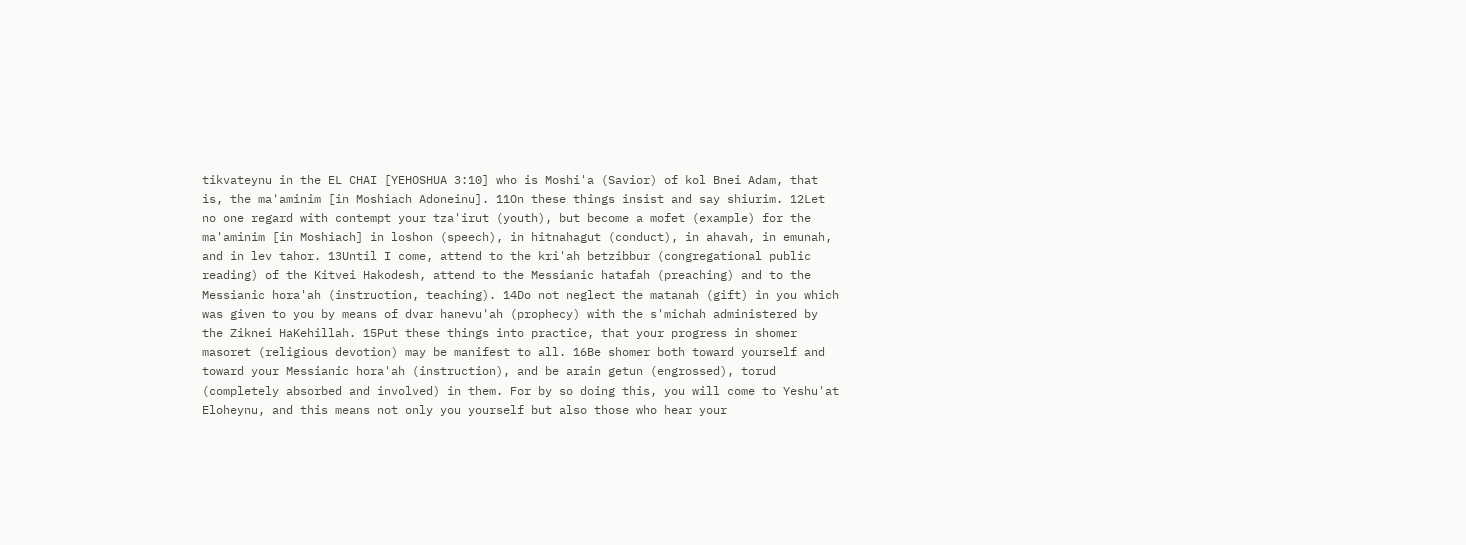tikvateynu in the EL CHAI [YEHOSHUA 3:10] who is Moshi'a (Savior) of kol Bnei Adam, that is, the ma'aminim [in Moshiach Adoneinu]. 11On these things insist and say shiurim. 12Let no one regard with contempt your tza'irut (youth), but become a mofet (example) for the ma'aminim [in Moshiach] in loshon (speech), in hitnahagut (conduct), in ahavah, in emunah, and in lev tahor. 13Until I come, attend to the kri'ah betzibbur (congregational public reading) of the Kitvei Hakodesh, attend to the Messianic hatafah (preaching) and to the Messianic hora'ah (instruction, teaching). 14Do not neglect the matanah (gift) in you which was given to you by means of dvar hanevu'ah (prophecy) with the s'michah administered by the Ziknei HaKehillah. 15Put these things into practice, that your progress in shomer masoret (religious devotion) may be manifest to all. 16Be shomer both toward yourself and toward your Messianic hora'ah (instruction), and be arain getun (engrossed), torud (completely absorbed and involved) in them. For by so doing this, you will come to Yeshu'at Eloheynu, and this means not only you yourself but also those who hear your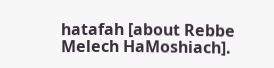hatafah [about Rebbe Melech HaMoshiach].